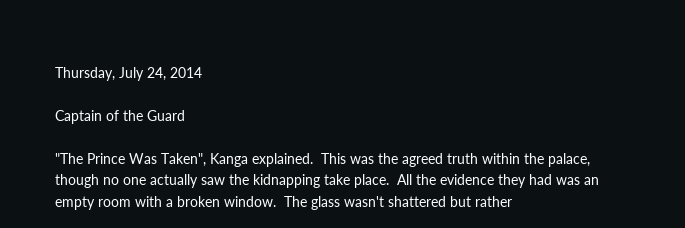Thursday, July 24, 2014

Captain of the Guard

"The Prince Was Taken", Kanga explained.  This was the agreed truth within the palace, though no one actually saw the kidnapping take place.  All the evidence they had was an empty room with a broken window.  The glass wasn't shattered but rather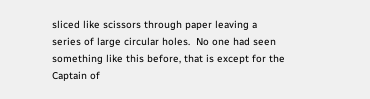sliced like scissors through paper leaving a series of large circular holes.  No one had seen something like this before, that is except for the Captain of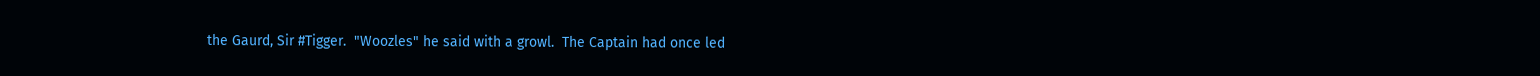the Gaurd, Sir #Tigger.  "Woozles" he said with a growl.  The Captain had once led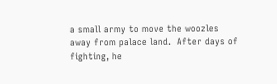a small army to move the woozles away from palace land.  After days of fighting, he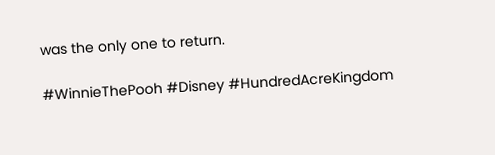was the only one to return.

#WinnieThePooh #Disney #HundredAcreKingdom